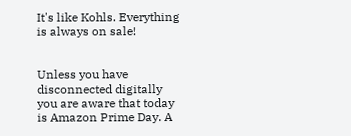It's like Kohls. Everything is always on sale!


Unless you have disconnected digitally you are aware that today is Amazon Prime Day. A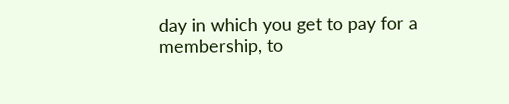day in which you get to pay for a membership, to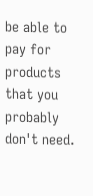be able to pay for products that you probably don't need.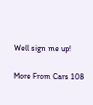Well sign me up!

More From Cars 108